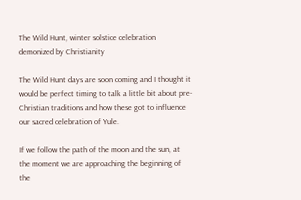The Wild Hunt, winter solstice celebration demonized by Christianity

The Wild Hunt days are soon coming and I thought it would be perfect timing to talk a little bit about pre-Christian traditions and how these got to influence our sacred celebration of Yule.

If we follow the path of the moon and the sun, at the moment we are approaching the beginning of the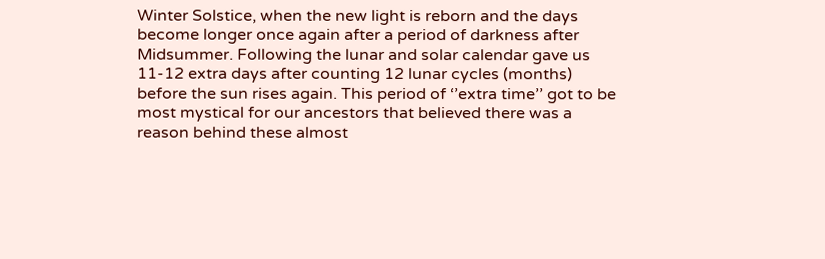Winter Solstice, when the new light is reborn and the days become longer once again after a period of darkness after Midsummer. Following the lunar and solar calendar gave us 11-12 extra days after counting 12 lunar cycles (months) before the sun rises again. This period of ‘’extra time’’ got to be most mystical for our ancestors that believed there was a reason behind these almost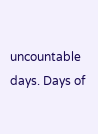uncountable days. Days of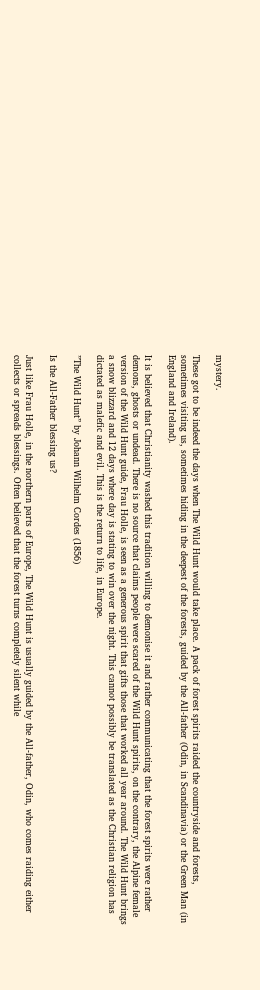mystery.

These got to be indeed the days when The Wild Hunt would take place. A pack of forest spirits raided the countryside and forests, sometimes visiting us, sometimes hiding in the deepest of the forests, guided by the All-father (Odin, in Scandinavia) or the Green Man (in England and Ireland).

It is believed that Christianity washed this tradition willing to demonise it and rather communicating that the forest spirits were rather demons, ghosts or undead. There is no source that claims people were scared of the Wild Hunt spirits, on the contrary, the Alpine female version of the Wild Hunt guide, Frau Holle, is seen as a generous spirit that gifts those that worked all year around. The Wild Hunt brings a snow blizzard and 12 days where day is stating to win over the night. This cannot possibly be translated as the Christian religion has dictated as malefic and evil. This is the return to life, in Europe.

”The Wild Hunt” by Johann Wilhelm Cordes (1856)

Is the All-Father blessing us?

Just like Frau Holle, in the northern parts of Europe, The Wild Hunt is usually guided by the All-father, Odin, who comes raiding either collects or spreads blessings. Often believed that the forest turns completely silent while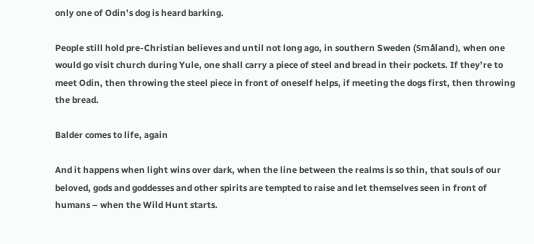only one of Odin’s dog is heard barking.

People still hold pre-Christian believes and until not long ago, in southern Sweden (Småland), when one would go visit church during Yule, one shall carry a piece of steel and bread in their pockets. If they’re to meet Odin, then throwing the steel piece in front of oneself helps, if meeting the dogs first, then throwing the bread.

Balder comes to life, again

And it happens when light wins over dark, when the line between the realms is so thin, that souls of our beloved, gods and goddesses and other spirits are tempted to raise and let themselves seen in front of humans – when the Wild Hunt starts.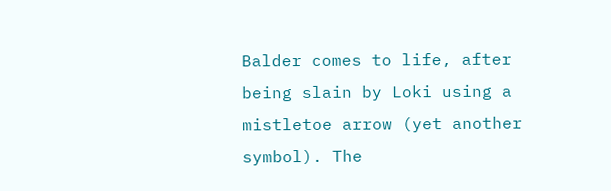Balder comes to life, after being slain by Loki using a mistletoe arrow (yet another symbol). The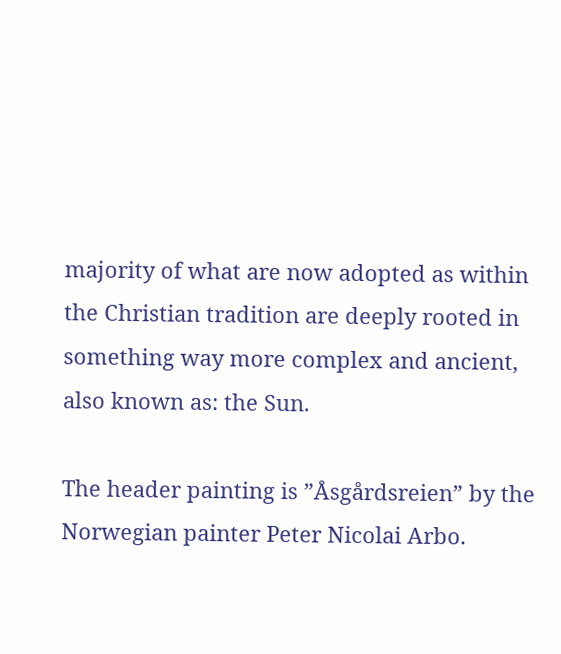majority of what are now adopted as within the Christian tradition are deeply rooted in something way more complex and ancient, also known as: the Sun.

The header painting is ”Åsgårdsreien” by the Norwegian painter Peter Nicolai Arbo.